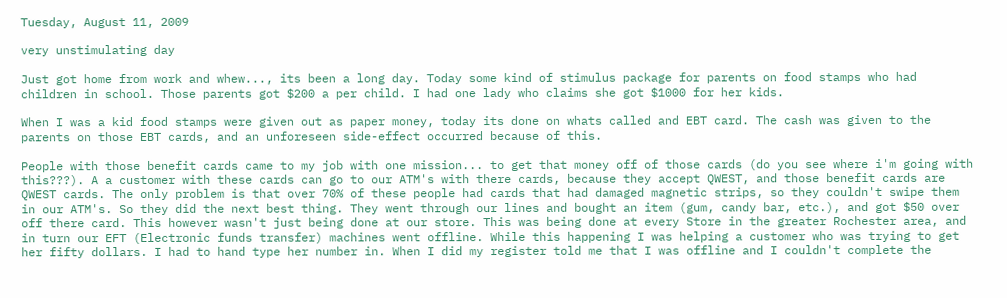Tuesday, August 11, 2009

very unstimulating day

Just got home from work and whew..., its been a long day. Today some kind of stimulus package for parents on food stamps who had children in school. Those parents got $200 a per child. I had one lady who claims she got $1000 for her kids.

When I was a kid food stamps were given out as paper money, today its done on whats called and EBT card. The cash was given to the parents on those EBT cards, and an unforeseen side-effect occurred because of this.

People with those benefit cards came to my job with one mission... to get that money off of those cards (do you see where i'm going with this???). A a customer with these cards can go to our ATM's with there cards, because they accept QWEST, and those benefit cards are QWEST cards. The only problem is that over 70% of these people had cards that had damaged magnetic strips, so they couldn't swipe them in our ATM's. So they did the next best thing. They went through our lines and bought an item (gum, candy bar, etc.), and got $50 over off there card. This however wasn't just being done at our store. This was being done at every Store in the greater Rochester area, and in turn our EFT (Electronic funds transfer) machines went offline. While this happening I was helping a customer who was trying to get her fifty dollars. I had to hand type her number in. When I did my register told me that I was offline and I couldn't complete the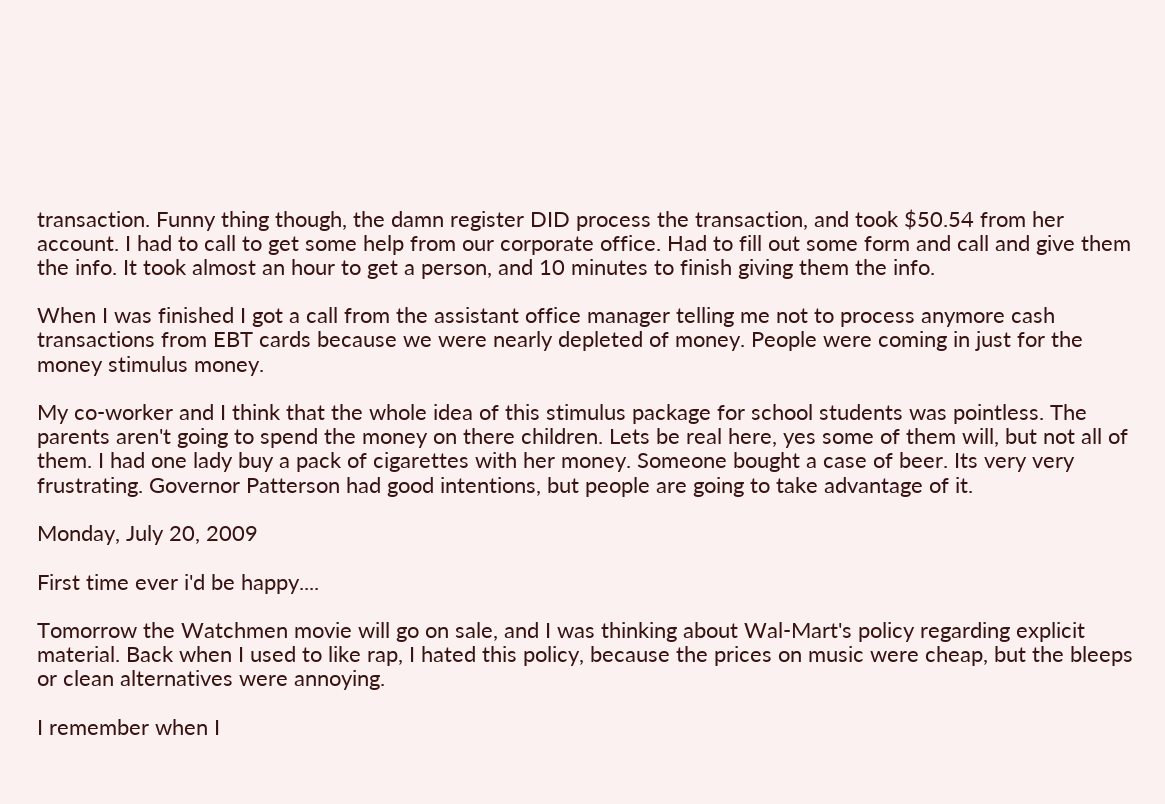transaction. Funny thing though, the damn register DID process the transaction, and took $50.54 from her account. I had to call to get some help from our corporate office. Had to fill out some form and call and give them the info. It took almost an hour to get a person, and 10 minutes to finish giving them the info.

When I was finished I got a call from the assistant office manager telling me not to process anymore cash transactions from EBT cards because we were nearly depleted of money. People were coming in just for the money stimulus money.

My co-worker and I think that the whole idea of this stimulus package for school students was pointless. The parents aren't going to spend the money on there children. Lets be real here, yes some of them will, but not all of them. I had one lady buy a pack of cigarettes with her money. Someone bought a case of beer. Its very very frustrating. Governor Patterson had good intentions, but people are going to take advantage of it.

Monday, July 20, 2009

First time ever i'd be happy....

Tomorrow the Watchmen movie will go on sale, and I was thinking about Wal-Mart's policy regarding explicit material. Back when I used to like rap, I hated this policy, because the prices on music were cheap, but the bleeps or clean alternatives were annoying.

I remember when I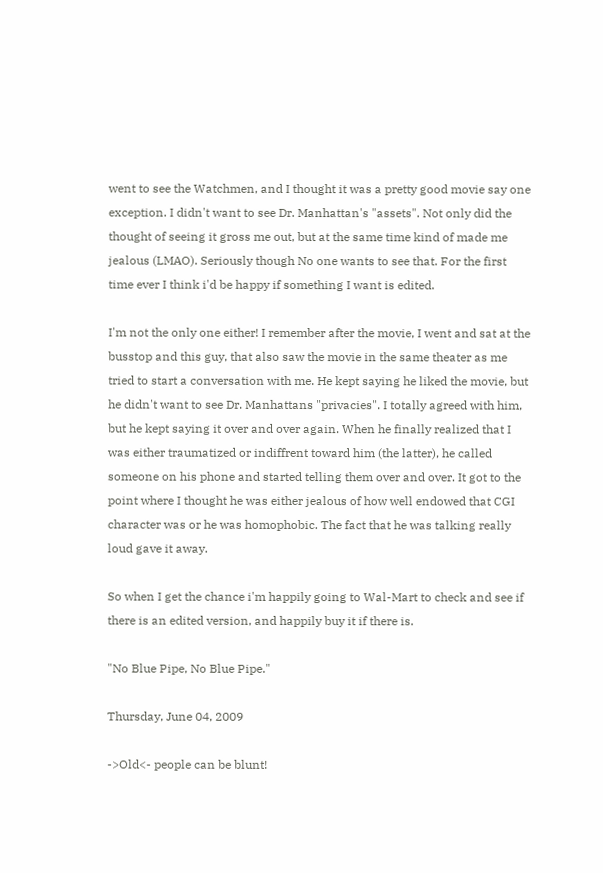went to see the Watchmen, and I thought it was a pretty good movie say one exception. I didn't want to see Dr. Manhattan's "assets". Not only did the thought of seeing it gross me out, but at the same time kind of made me jealous (LMAO). Seriously though No one wants to see that. For the first time ever I think i'd be happy if something I want is edited.

I'm not the only one either! I remember after the movie, I went and sat at the busstop and this guy, that also saw the movie in the same theater as me tried to start a conversation with me. He kept saying he liked the movie, but he didn't want to see Dr. Manhattans "privacies". I totally agreed with him, but he kept saying it over and over again. When he finally realized that I was either traumatized or indiffrent toward him (the latter), he called someone on his phone and started telling them over and over. It got to the point where I thought he was either jealous of how well endowed that CGI character was or he was homophobic. The fact that he was talking really loud gave it away.

So when I get the chance i'm happily going to Wal-Mart to check and see if there is an edited version, and happily buy it if there is.

"No Blue Pipe, No Blue Pipe."

Thursday, June 04, 2009

->Old<- people can be blunt!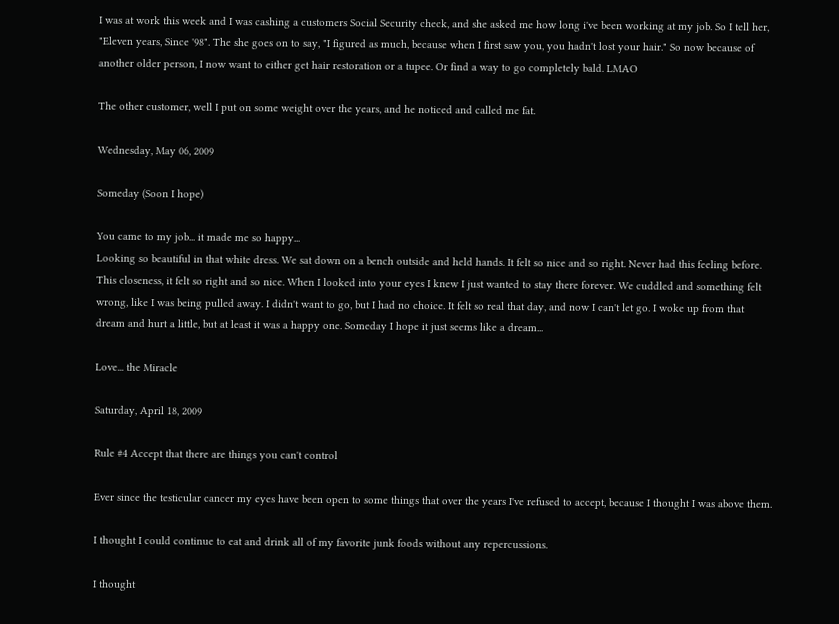I was at work this week and I was cashing a customers Social Security check, and she asked me how long i've been working at my job. So I tell her, "Eleven years, Since '98". The she goes on to say, "I figured as much, because when I first saw you, you hadn't lost your hair." So now because of another older person, I now want to either get hair restoration or a tupee. Or find a way to go completely bald. LMAO

The other customer, well I put on some weight over the years, and he noticed and called me fat.

Wednesday, May 06, 2009

Someday (Soon I hope)

You came to my job... it made me so happy...
Looking so beautiful in that white dress. We sat down on a bench outside and held hands. It felt so nice and so right. Never had this feeling before. This closeness, it felt so right and so nice. When I looked into your eyes I knew I just wanted to stay there forever. We cuddled and something felt wrong, like I was being pulled away. I didn't want to go, but I had no choice. It felt so real that day, and now I can't let go. I woke up from that dream and hurt a little, but at least it was a happy one. Someday I hope it just seems like a dream...

Love... the Miracle

Saturday, April 18, 2009

Rule #4 Accept that there are things you can't control

Ever since the testicular cancer my eyes have been open to some things that over the years I've refused to accept, because I thought I was above them.

I thought I could continue to eat and drink all of my favorite junk foods without any repercussions.

I thought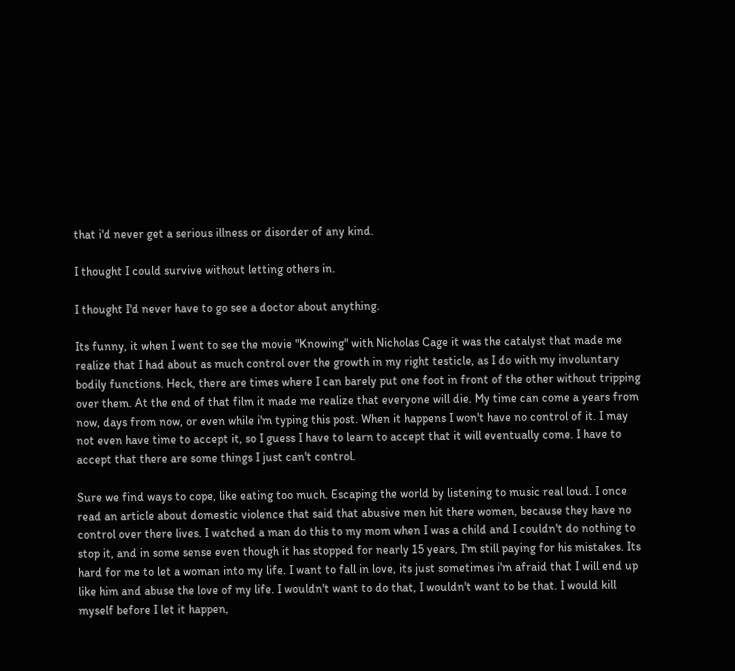that i'd never get a serious illness or disorder of any kind.

I thought I could survive without letting others in.

I thought I'd never have to go see a doctor about anything.

Its funny, it when I went to see the movie "Knowing" with Nicholas Cage it was the catalyst that made me realize that I had about as much control over the growth in my right testicle, as I do with my involuntary bodily functions. Heck, there are times where I can barely put one foot in front of the other without tripping over them. At the end of that film it made me realize that everyone will die. My time can come a years from now, days from now, or even while i'm typing this post. When it happens I won't have no control of it. I may not even have time to accept it, so I guess I have to learn to accept that it will eventually come. I have to accept that there are some things I just can't control.

Sure we find ways to cope, like eating too much. Escaping the world by listening to music real loud. I once read an article about domestic violence that said that abusive men hit there women, because they have no control over there lives. I watched a man do this to my mom when I was a child and I couldn't do nothing to stop it, and in some sense even though it has stopped for nearly 15 years, I'm still paying for his mistakes. Its hard for me to let a woman into my life. I want to fall in love, its just sometimes i'm afraid that I will end up like him and abuse the love of my life. I wouldn't want to do that, I wouldn't want to be that. I would kill myself before I let it happen,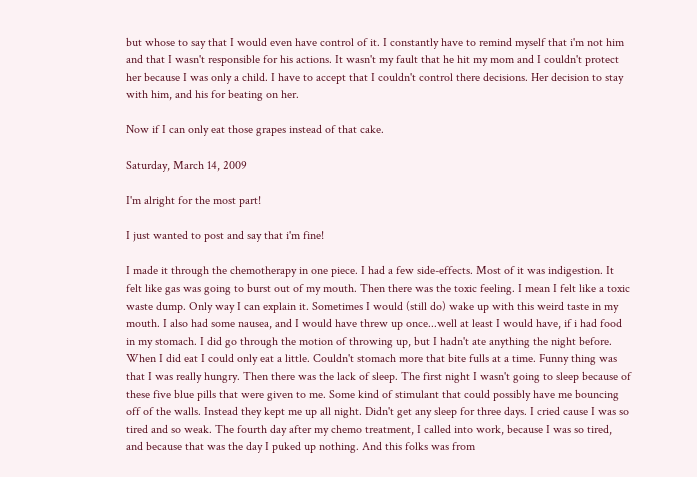but whose to say that I would even have control of it. I constantly have to remind myself that i'm not him and that I wasn't responsible for his actions. It wasn't my fault that he hit my mom and I couldn't protect her because I was only a child. I have to accept that I couldn't control there decisions. Her decision to stay with him, and his for beating on her.

Now if I can only eat those grapes instead of that cake.

Saturday, March 14, 2009

I'm alright for the most part!

I just wanted to post and say that i'm fine!

I made it through the chemotherapy in one piece. I had a few side-effects. Most of it was indigestion. It felt like gas was going to burst out of my mouth. Then there was the toxic feeling. I mean I felt like a toxic waste dump. Only way I can explain it. Sometimes I would (still do) wake up with this weird taste in my mouth. I also had some nausea, and I would have threw up once...well at least I would have, if i had food in my stomach. I did go through the motion of throwing up, but I hadn't ate anything the night before. When I did eat I could only eat a little. Couldn't stomach more that bite fulls at a time. Funny thing was that I was really hungry. Then there was the lack of sleep. The first night I wasn't going to sleep because of these five blue pills that were given to me. Some kind of stimulant that could possibly have me bouncing off of the walls. Instead they kept me up all night. Didn't get any sleep for three days. I cried cause I was so tired and so weak. The fourth day after my chemo treatment, I called into work, because I was so tired, and because that was the day I puked up nothing. And this folks was from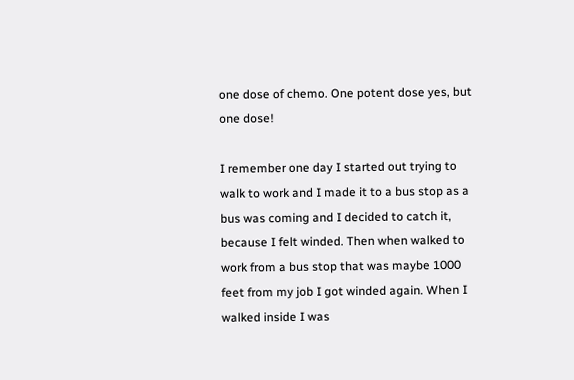one dose of chemo. One potent dose yes, but one dose!

I remember one day I started out trying to walk to work and I made it to a bus stop as a bus was coming and I decided to catch it, because I felt winded. Then when walked to work from a bus stop that was maybe 1000 feet from my job I got winded again. When I walked inside I was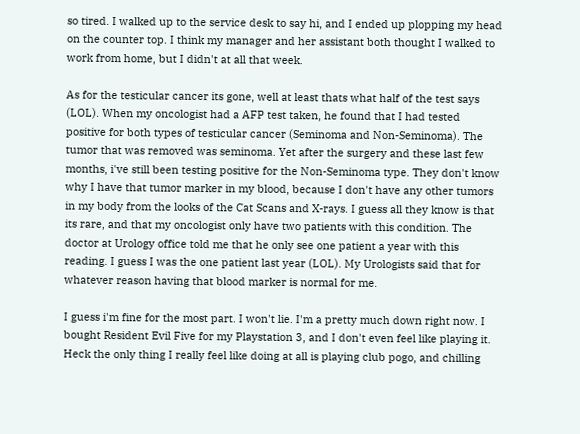so tired. I walked up to the service desk to say hi, and I ended up plopping my head on the counter top. I think my manager and her assistant both thought I walked to work from home, but I didn't at all that week.

As for the testicular cancer its gone, well at least thats what half of the test says (LOL). When my oncologist had a AFP test taken, he found that I had tested positive for both types of testicular cancer (Seminoma and Non-Seminoma). The tumor that was removed was seminoma. Yet after the surgery and these last few months, i've still been testing positive for the Non-Seminoma type. They don't know why I have that tumor marker in my blood, because I don't have any other tumors in my body from the looks of the Cat Scans and X-rays. I guess all they know is that its rare, and that my oncologist only have two patients with this condition. The doctor at Urology office told me that he only see one patient a year with this reading. I guess I was the one patient last year (LOL). My Urologists said that for whatever reason having that blood marker is normal for me.

I guess i'm fine for the most part. I won't lie. I'm a pretty much down right now. I bought Resident Evil Five for my Playstation 3, and I don't even feel like playing it. Heck the only thing I really feel like doing at all is playing club pogo, and chilling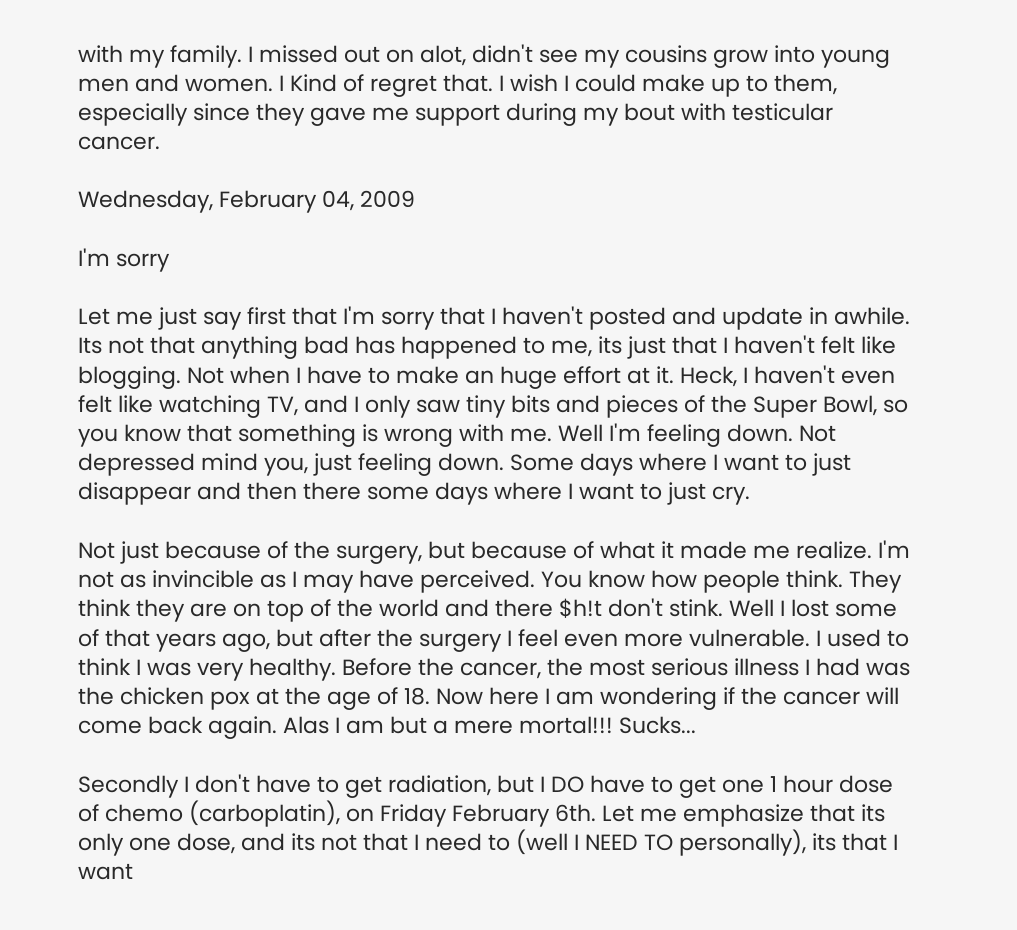with my family. I missed out on alot, didn't see my cousins grow into young men and women. I Kind of regret that. I wish I could make up to them, especially since they gave me support during my bout with testicular cancer.

Wednesday, February 04, 2009

I'm sorry

Let me just say first that I'm sorry that I haven't posted and update in awhile. Its not that anything bad has happened to me, its just that I haven't felt like blogging. Not when I have to make an huge effort at it. Heck, I haven't even felt like watching TV, and I only saw tiny bits and pieces of the Super Bowl, so you know that something is wrong with me. Well I'm feeling down. Not depressed mind you, just feeling down. Some days where I want to just disappear and then there some days where I want to just cry.

Not just because of the surgery, but because of what it made me realize. I'm not as invincible as I may have perceived. You know how people think. They think they are on top of the world and there $h!t don't stink. Well I lost some of that years ago, but after the surgery I feel even more vulnerable. I used to think I was very healthy. Before the cancer, the most serious illness I had was the chicken pox at the age of 18. Now here I am wondering if the cancer will come back again. Alas I am but a mere mortal!!! Sucks...

Secondly I don't have to get radiation, but I DO have to get one 1 hour dose of chemo (carboplatin), on Friday February 6th. Let me emphasize that its only one dose, and its not that I need to (well I NEED TO personally), its that I want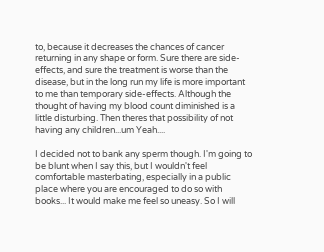to, because it decreases the chances of cancer returning in any shape or form. Sure there are side-effects, and sure the treatment is worse than the disease, but in the long run my life is more important to me than temporary side-effects. Although the thought of having my blood count diminished is a little disturbing. Then theres that possibility of not having any children...um Yeah....

I decided not to bank any sperm though. I'm going to be blunt when I say this, but I wouldn't feel comfortable masterbating, especially in a public place where you are encouraged to do so with books... It would make me feel so uneasy. So I will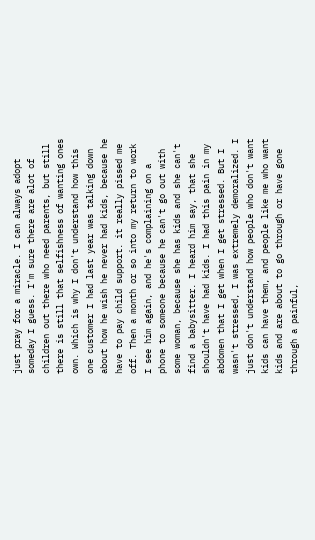just pray for a miracle. I can always adopt someday I guess. I'm sure there are alot of children out there who need parents, but still there is still that selfishness of wanting ones own. Which is why I don't understand how this one customer I had last year was talking down about how he wish he never had kids, because he have to pay child support. it really pissed me off. Then a month or so into my return to work I see him again, and he's complaining on a phone to someone because he can't go out with some woman, because she has kids and she can't find a babysitter. I heard him say, that she shouldn't have had kids. I had this pain in my abdomen that I get when I get stressed. But I wasn't stressed, I was extremely demoralized. I just don't understand how people who don't want kids can have them, and people like me who want kids and are about to go through or have gone through a painful,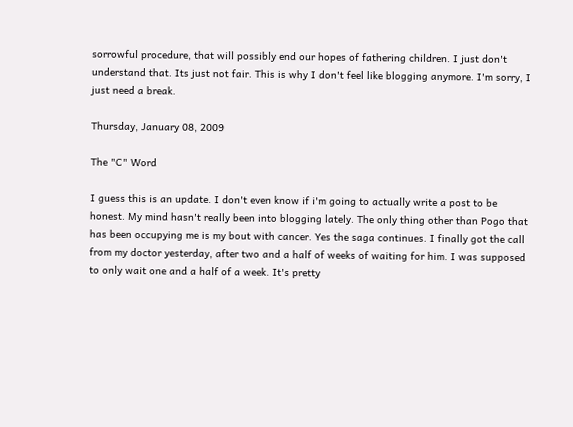sorrowful procedure, that will possibly end our hopes of fathering children. I just don't understand that. Its just not fair. This is why I don't feel like blogging anymore. I'm sorry, I just need a break.

Thursday, January 08, 2009

The "C" Word

I guess this is an update. I don't even know if i'm going to actually write a post to be honest. My mind hasn't really been into blogging lately. The only thing other than Pogo that has been occupying me is my bout with cancer. Yes the saga continues. I finally got the call from my doctor yesterday, after two and a half of weeks of waiting for him. I was supposed to only wait one and a half of a week. It's pretty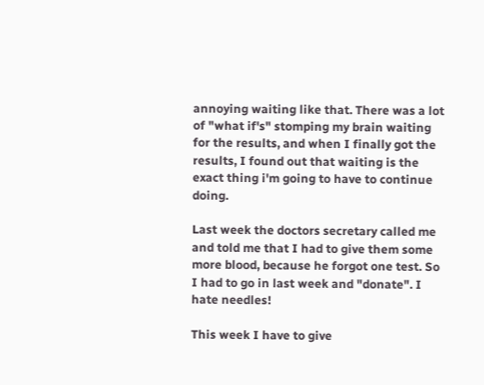annoying waiting like that. There was a lot of "what if's" stomping my brain waiting for the results, and when I finally got the results, I found out that waiting is the exact thing i'm going to have to continue doing.

Last week the doctors secretary called me and told me that I had to give them some more blood, because he forgot one test. So I had to go in last week and "donate". I hate needles!

This week I have to give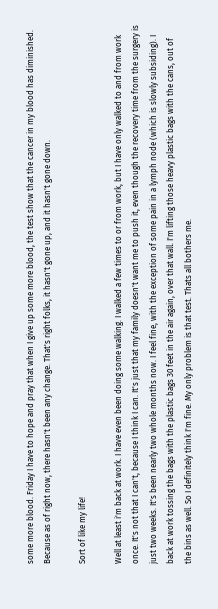some more blood. Friday I have to hope and pray that when I give up some more blood, the test show that the cancer in my blood has diminished. Because as of right now, there hasn't been any change. That's right folks, it hasn't gone up, and it hasn't gone down.

Sort of like my life!

Well at least i'm back at work. I have even been doing some walking. I walked a few times to or from work, but I have only walked to and from work once. It's not that I can't, because I think I can. It's just that my family doesn't want me to push it, even though the recovery time from the surgery is just two weeks. It's been nearly two whole months now. I feel fine, with the exception of some pain in a lymph node (which is slowly subsiding). I back at work tossing the bags with the plastic bags 30 feet in the air again, over that wall. I'm lifting those heavy plastic bags with the cans, out of the bins as well. So I definitely think I'm fine. My only problem is that test. Thats all bothers me.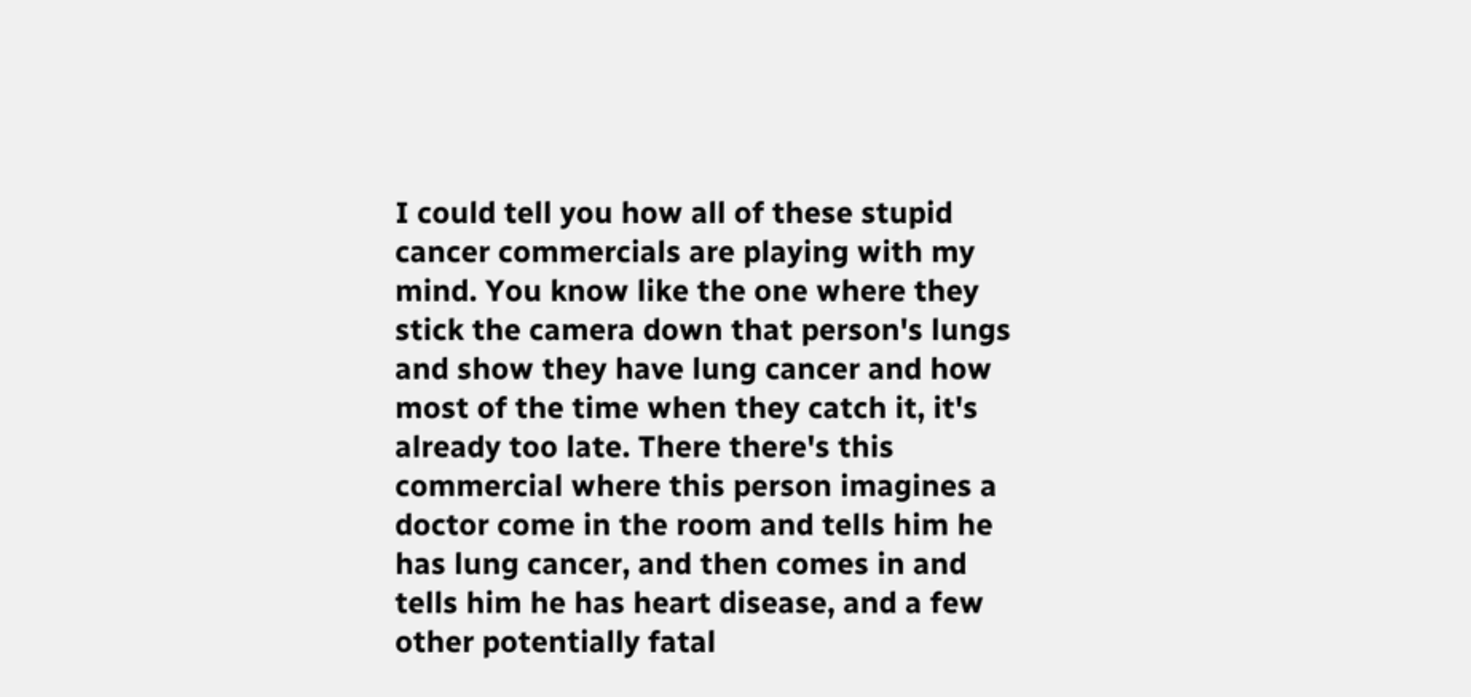I could tell you how all of these stupid cancer commercials are playing with my mind. You know like the one where they stick the camera down that person's lungs and show they have lung cancer and how most of the time when they catch it, it's already too late. There there's this commercial where this person imagines a doctor come in the room and tells him he has lung cancer, and then comes in and tells him he has heart disease, and a few other potentially fatal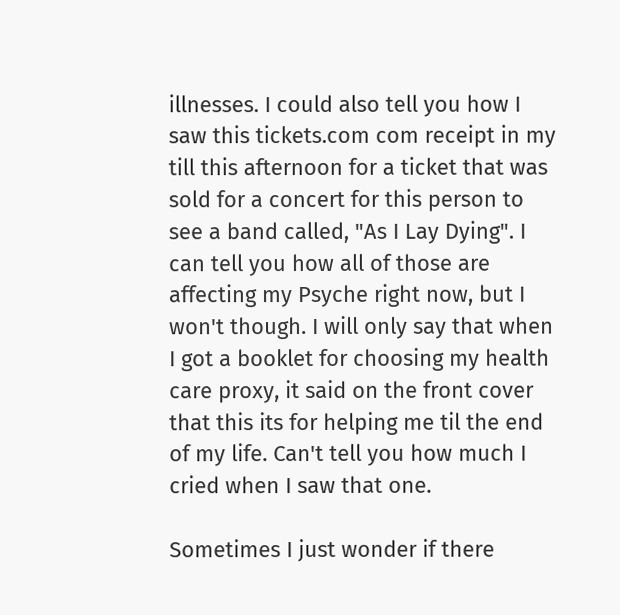illnesses. I could also tell you how I saw this tickets.com com receipt in my till this afternoon for a ticket that was sold for a concert for this person to see a band called, "As I Lay Dying". I can tell you how all of those are affecting my Psyche right now, but I won't though. I will only say that when I got a booklet for choosing my health care proxy, it said on the front cover that this its for helping me til the end of my life. Can't tell you how much I cried when I saw that one.

Sometimes I just wonder if there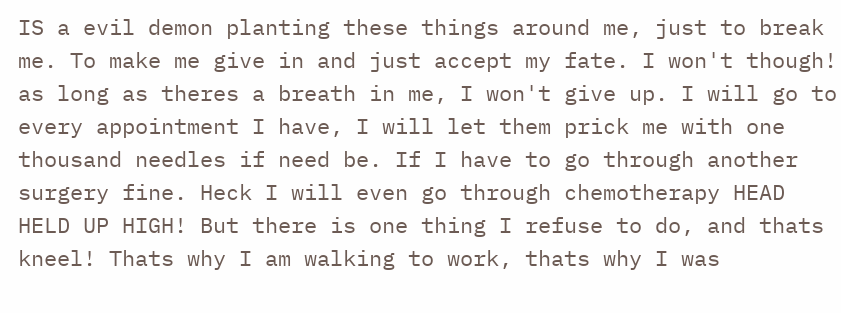IS a evil demon planting these things around me, just to break me. To make me give in and just accept my fate. I won't though! as long as theres a breath in me, I won't give up. I will go to every appointment I have, I will let them prick me with one thousand needles if need be. If I have to go through another surgery fine. Heck I will even go through chemotherapy HEAD HELD UP HIGH! But there is one thing I refuse to do, and thats kneel! Thats why I am walking to work, thats why I was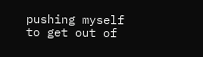pushing myself to get out of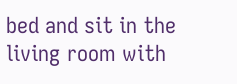bed and sit in the living room with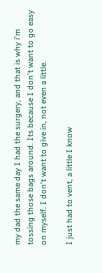my dad the same day I had the surgery, and that is why i'm tossing those bags around. Its because I don't want to go easy on myself. I don't want to give in, not even a little.

I just had to vent, a little I know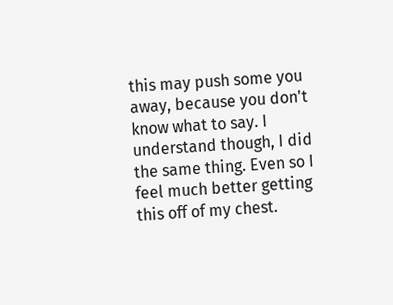this may push some you away, because you don't know what to say. I understand though, I did the same thing. Even so I feel much better getting this off of my chest.